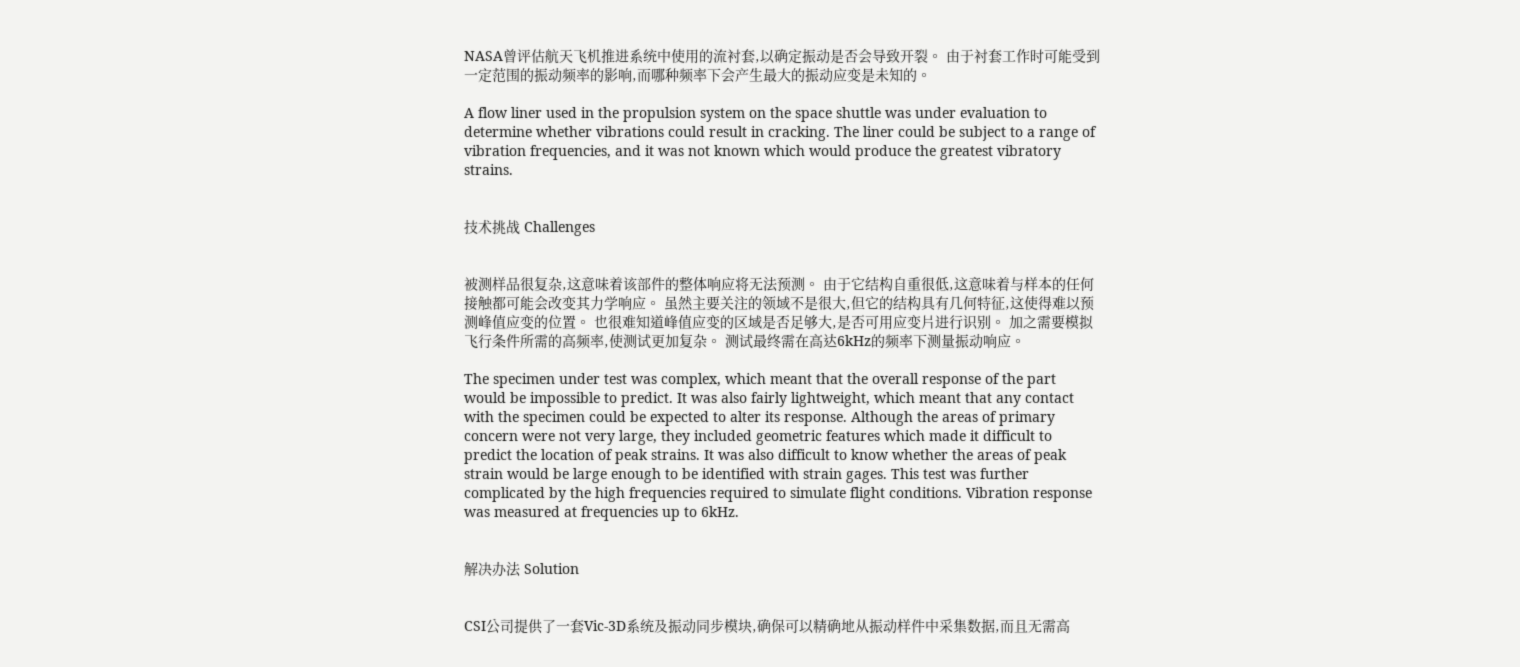NASA曾评估航天飞机推进系统中使用的流衬套,以确定振动是否会导致开裂。 由于衬套工作时可能受到一定范围的振动频率的影响,而哪种频率下会产生最大的振动应变是未知的。

A flow liner used in the propulsion system on the space shuttle was under evaluation to determine whether vibrations could result in cracking. The liner could be subject to a range of vibration frequencies, and it was not known which would produce the greatest vibratory strains.


技术挑战 Challenges


被测样品很复杂,这意味着该部件的整体响应将无法预测。 由于它结构自重很低,这意味着与样本的任何接触都可能会改变其力学响应。 虽然主要关注的领域不是很大,但它的结构具有几何特征,这使得难以预测峰值应变的位置。 也很难知道峰值应变的区域是否足够大,是否可用应变片进行识别。 加之需要模拟飞行条件所需的高频率,使测试更加复杂。 测试最终需在高达6kHz的频率下测量振动响应。

The specimen under test was complex, which meant that the overall response of the part would be impossible to predict. It was also fairly lightweight, which meant that any contact with the specimen could be expected to alter its response. Although the areas of primary concern were not very large, they included geometric features which made it difficult to predict the location of peak strains. It was also difficult to know whether the areas of peak strain would be large enough to be identified with strain gages. This test was further complicated by the high frequencies required to simulate flight conditions. Vibration response was measured at frequencies up to 6kHz.


解决办法 Solution


CSI公司提供了一套Vic-3D系统及振动同步模块,确保可以精确地从振动样件中采集数据,而且无需高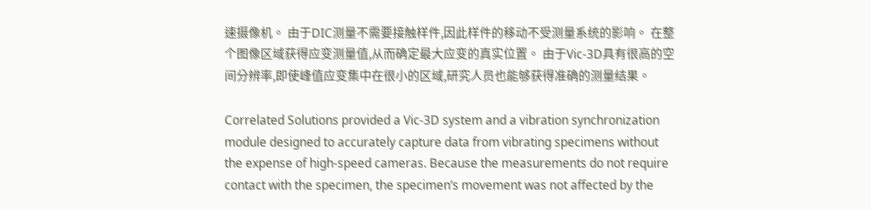速摄像机。 由于DIC测量不需要接触样件,因此样件的移动不受测量系统的影响。 在整个图像区域获得应变测量值,从而确定最大应变的真实位置。 由于Vic-3D具有很高的空间分辨率,即使峰值应变集中在很小的区域,研究人员也能够获得准确的测量结果。

Correlated Solutions provided a Vic-3D system and a vibration synchronization module designed to accurately capture data from vibrating specimens without the expense of high-speed cameras. Because the measurements do not require contact with the specimen, the specimen’s movement was not affected by the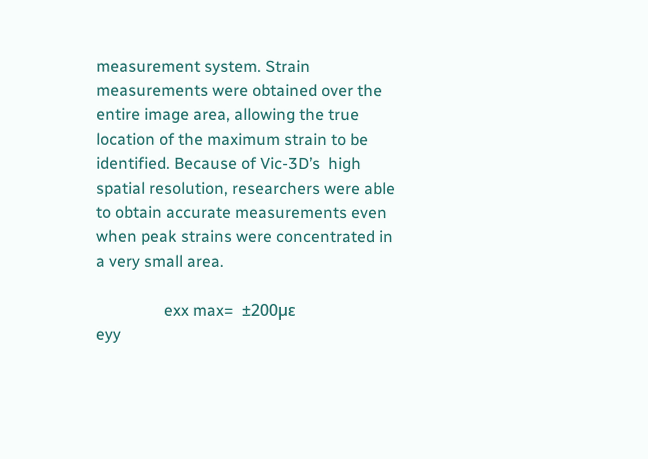measurement system. Strain measurements were obtained over the entire image area, allowing the true location of the maximum strain to be identified. Because of Vic-3D’s  high spatial resolution, researchers were able to obtain accurate measurements even when peak strains were concentrated in a very small area.

                 exx max=  ±200µε                                                                                                                        eyy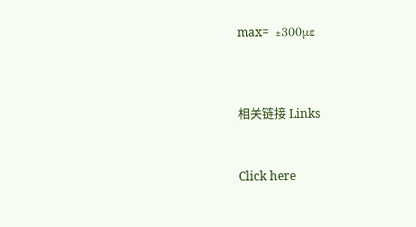max=  ±300µε



相关链接 Links


Click here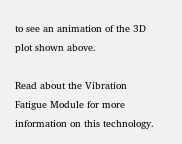to see an animation of the 3D plot shown above.

Read about the Vibration Fatigue Module for more information on this technology.